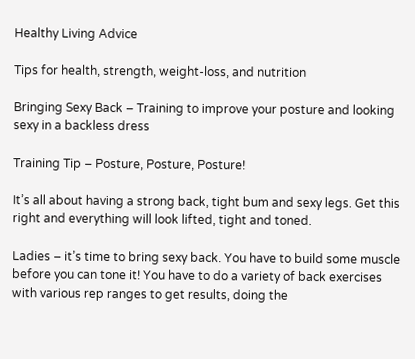Healthy Living Advice

Tips for health, strength, weight-loss, and nutrition

Bringing Sexy Back – Training to improve your posture and looking sexy in a backless dress

Training Tip – Posture, Posture, Posture!

It’s all about having a strong back, tight bum and sexy legs. Get this right and everything will look lifted, tight and toned.

Ladies – it’s time to bring sexy back. You have to build some muscle before you can tone it! You have to do a variety of back exercises with various rep ranges to get results, doing the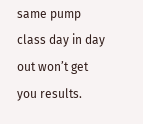same pump class day in day out won’t get you results.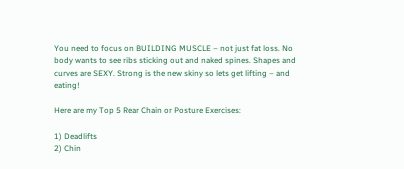You need to focus on BUILDING MUSCLE – not just fat loss. No body wants to see ribs sticking out and naked spines. Shapes and curves are SEXY. Strong is the new skiny so lets get lifting – and eating!

Here are my Top 5 Rear Chain or Posture Exercises:

1) Deadlifts
2) Chin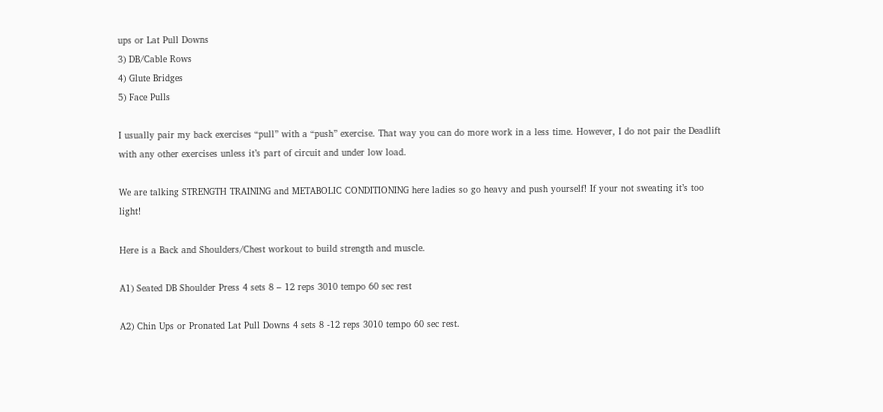ups or Lat Pull Downs
3) DB/Cable Rows
4) Glute Bridges
5) Face Pulls

I usually pair my back exercises “pull” with a “push” exercise. That way you can do more work in a less time. However, I do not pair the Deadlift with any other exercises unless it’s part of circuit and under low load.

We are talking STRENGTH TRAINING and METABOLIC CONDITIONING here ladies so go heavy and push yourself! If your not sweating it’s too light!

Here is a Back and Shoulders/Chest workout to build strength and muscle.

A1) Seated DB Shoulder Press 4 sets 8 – 12 reps 3010 tempo 60 sec rest

A2) Chin Ups or Pronated Lat Pull Downs 4 sets 8 -12 reps 3010 tempo 60 sec rest.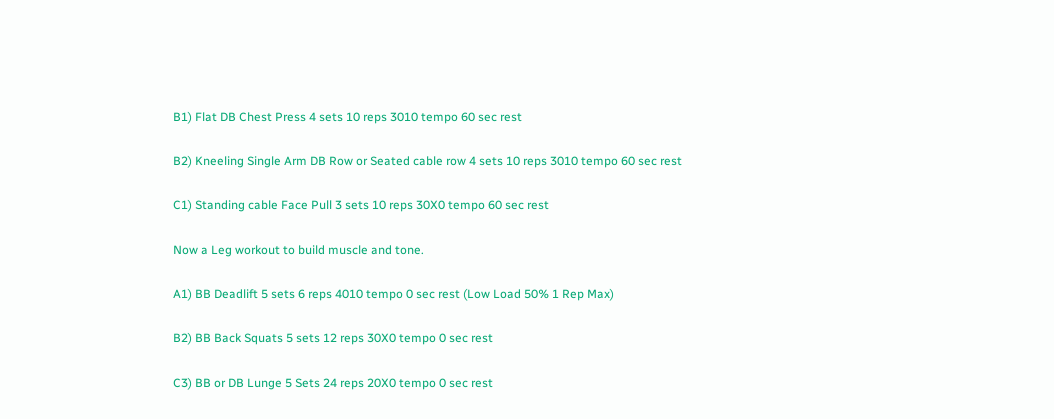B1) Flat DB Chest Press 4 sets 10 reps 3010 tempo 60 sec rest

B2) Kneeling Single Arm DB Row or Seated cable row 4 sets 10 reps 3010 tempo 60 sec rest

C1) Standing cable Face Pull 3 sets 10 reps 30X0 tempo 60 sec rest

Now a Leg workout to build muscle and tone.

A1) BB Deadlift 5 sets 6 reps 4010 tempo 0 sec rest (Low Load 50% 1 Rep Max)

B2) BB Back Squats 5 sets 12 reps 30X0 tempo 0 sec rest

C3) BB or DB Lunge 5 Sets 24 reps 20X0 tempo 0 sec rest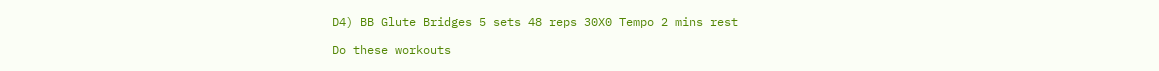D4) BB Glute Bridges 5 sets 48 reps 30X0 Tempo 2 mins rest

Do these workouts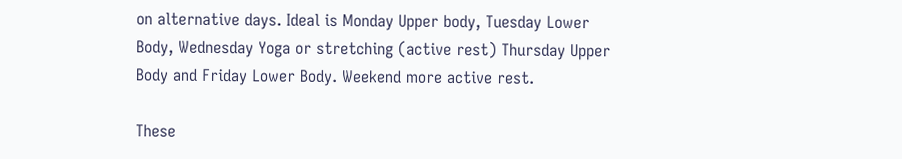on alternative days. Ideal is Monday Upper body, Tuesday Lower Body, Wednesday Yoga or stretching (active rest) Thursday Upper Body and Friday Lower Body. Weekend more active rest.

These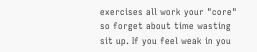exercises all work your "core" so forget about time wasting sit up. If you feel weak in you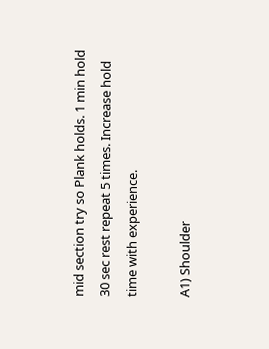mid section try so Plank holds. 1 min hold 30 sec rest repeat 5 times. Increase hold time with experience.

A1) Shoulder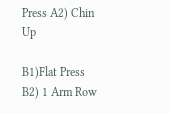Press A2) Chin Up

B1)Flat Press B2) 1 Arm Row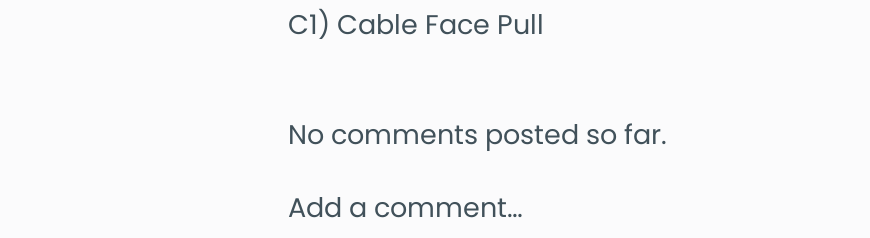C1) Cable Face Pull


No comments posted so far.

Add a comment…